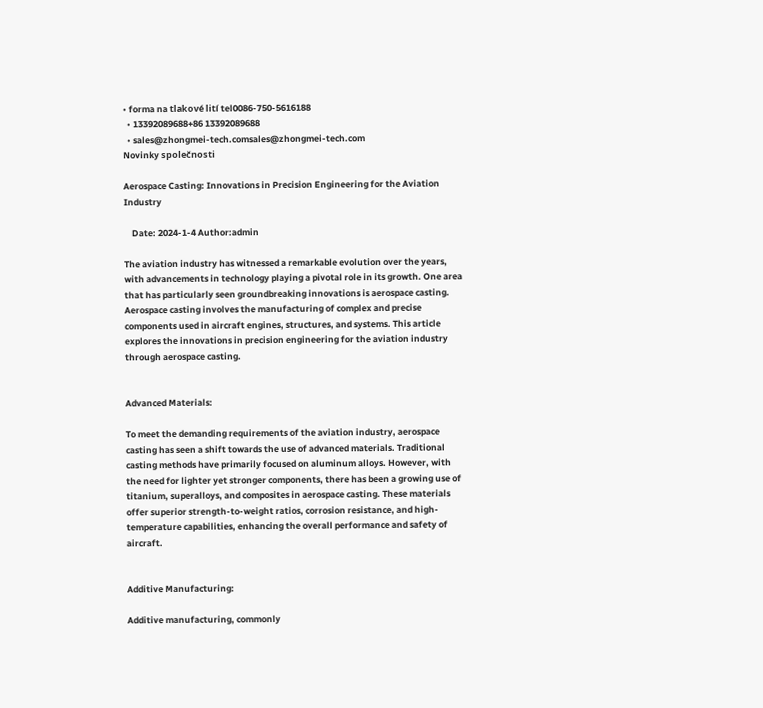• forma na tlakové lití tel0086-750-5616188
  • 13392089688+86 13392089688
  • sales@zhongmei-tech.comsales@zhongmei-tech.com
Novinky společnosti

Aerospace Casting: Innovations in Precision Engineering for the Aviation Industry

    Date: 2024-1-4 Author:admin

The aviation industry has witnessed a remarkable evolution over the years, with advancements in technology playing a pivotal role in its growth. One area that has particularly seen groundbreaking innovations is aerospace casting. Aerospace casting involves the manufacturing of complex and precise components used in aircraft engines, structures, and systems. This article explores the innovations in precision engineering for the aviation industry through aerospace casting.


Advanced Materials:

To meet the demanding requirements of the aviation industry, aerospace casting has seen a shift towards the use of advanced materials. Traditional casting methods have primarily focused on aluminum alloys. However, with the need for lighter yet stronger components, there has been a growing use of titanium, superalloys, and composites in aerospace casting. These materials offer superior strength-to-weight ratios, corrosion resistance, and high-temperature capabilities, enhancing the overall performance and safety of aircraft.


Additive Manufacturing:

Additive manufacturing, commonly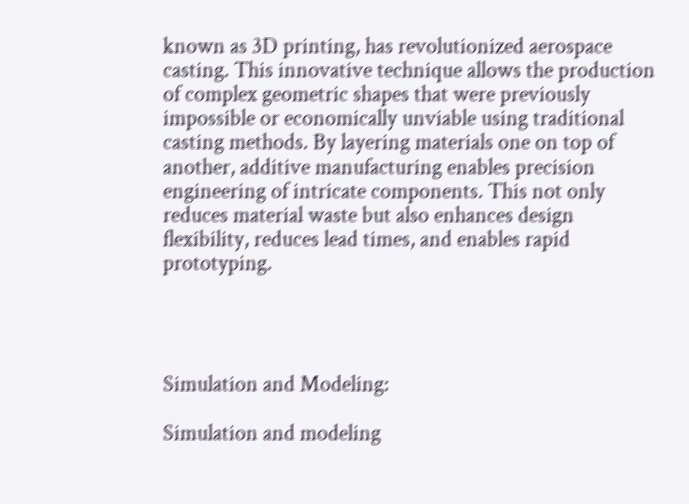known as 3D printing, has revolutionized aerospace casting. This innovative technique allows the production of complex geometric shapes that were previously impossible or economically unviable using traditional casting methods. By layering materials one on top of another, additive manufacturing enables precision engineering of intricate components. This not only reduces material waste but also enhances design flexibility, reduces lead times, and enables rapid prototyping.




Simulation and Modeling:

Simulation and modeling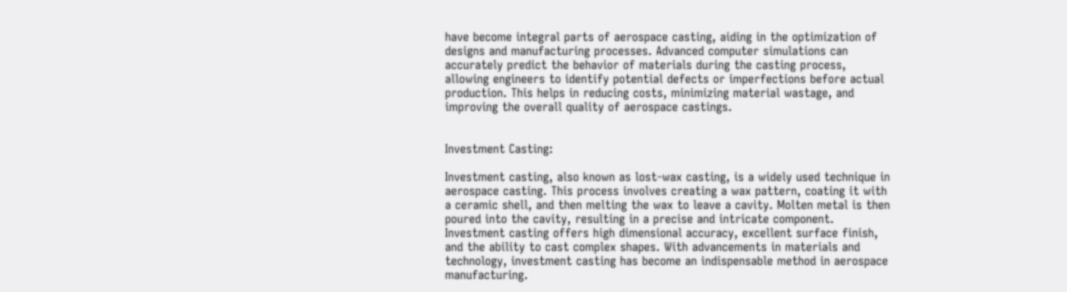have become integral parts of aerospace casting, aiding in the optimization of designs and manufacturing processes. Advanced computer simulations can accurately predict the behavior of materials during the casting process, allowing engineers to identify potential defects or imperfections before actual production. This helps in reducing costs, minimizing material wastage, and improving the overall quality of aerospace castings.


Investment Casting:

Investment casting, also known as lost-wax casting, is a widely used technique in aerospace casting. This process involves creating a wax pattern, coating it with a ceramic shell, and then melting the wax to leave a cavity. Molten metal is then poured into the cavity, resulting in a precise and intricate component. Investment casting offers high dimensional accuracy, excellent surface finish, and the ability to cast complex shapes. With advancements in materials and technology, investment casting has become an indispensable method in aerospace manufacturing.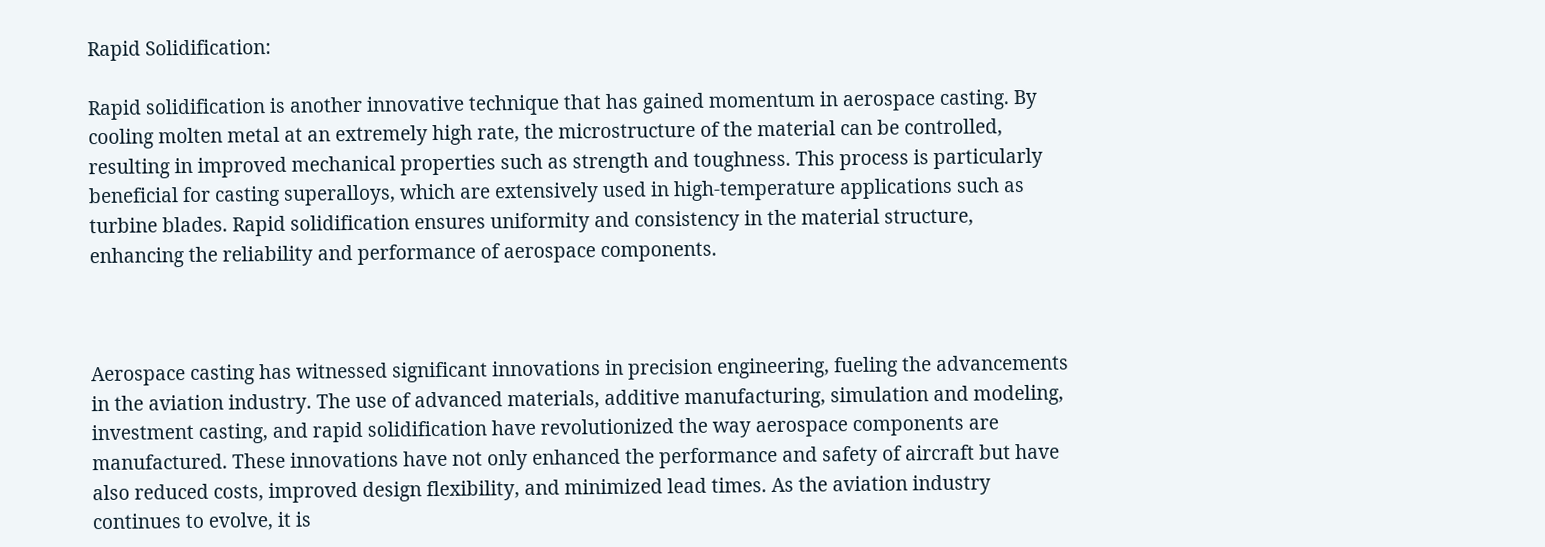Rapid Solidification:

Rapid solidification is another innovative technique that has gained momentum in aerospace casting. By cooling molten metal at an extremely high rate, the microstructure of the material can be controlled, resulting in improved mechanical properties such as strength and toughness. This process is particularly beneficial for casting superalloys, which are extensively used in high-temperature applications such as turbine blades. Rapid solidification ensures uniformity and consistency in the material structure, enhancing the reliability and performance of aerospace components.



Aerospace casting has witnessed significant innovations in precision engineering, fueling the advancements in the aviation industry. The use of advanced materials, additive manufacturing, simulation and modeling, investment casting, and rapid solidification have revolutionized the way aerospace components are manufactured. These innovations have not only enhanced the performance and safety of aircraft but have also reduced costs, improved design flexibility, and minimized lead times. As the aviation industry continues to evolve, it is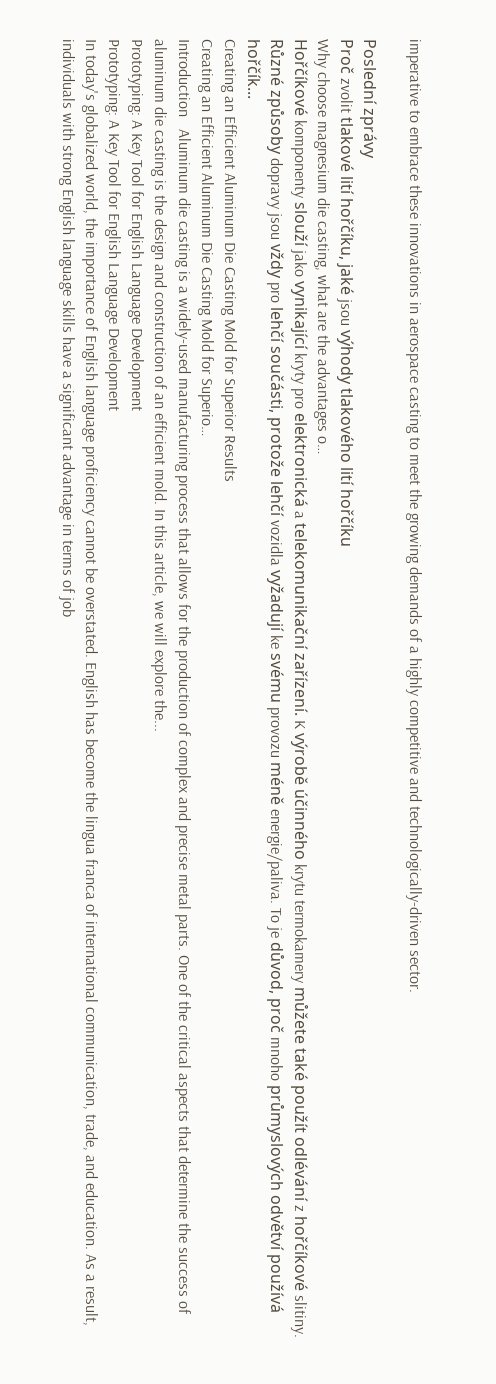imperative to embrace these innovations in aerospace casting to meet the growing demands of a highly competitive and technologically-driven sector.

Poslední zprávy
Proč zvolit tlakové lití hořčíku, jaké jsou výhody tlakového lití hořčíku
Why choose magnesium die casting, what are the advantages o…
Hořčíkové komponenty slouží jako vynikající kryty pro elektronická a telekomunikační zařízení. K výrobě účinného krytu termokamery můžete také použít odlévání z hořčíkové slitiny. Různé způsoby dopravy jsou vždy pro lehčí součásti, protože lehčí vozidla vyžadují ke svému provozu méně energie/paliva. To je důvod, proč mnoho průmyslových odvětví používá hořčík...
Creating an Efficient Aluminum Die Casting Mold for Superior Results
Creating an Efficient Aluminum Die Casting Mold for Superio…
Introduction   Aluminum die casting is a widely-used manufacturing process that allows for the production of complex and precise metal parts. One of the critical aspects that determine the success of aluminum die casting is the design and construction of an efficient mold. In this article, we will explore the...
Prototyping: A Key Tool for English Language Development
Prototyping: A Key Tool for English Language Development
In today's globalized world, the importance of English language proficiency cannot be overstated. English has become the lingua franca of international communication, trade, and education. As a result, individuals with strong English language skills have a significant advantage in terms of job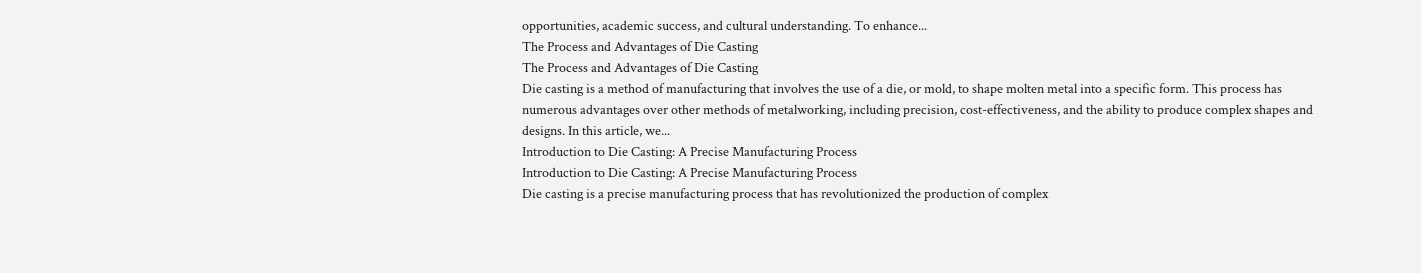opportunities, academic success, and cultural understanding. To enhance...
The Process and Advantages of Die Casting
The Process and Advantages of Die Casting
Die casting is a method of manufacturing that involves the use of a die, or mold, to shape molten metal into a specific form. This process has numerous advantages over other methods of metalworking, including precision, cost-effectiveness, and the ability to produce complex shapes and designs. In this article, we...
Introduction to Die Casting: A Precise Manufacturing Process
Introduction to Die Casting: A Precise Manufacturing Process
Die casting is a precise manufacturing process that has revolutionized the production of complex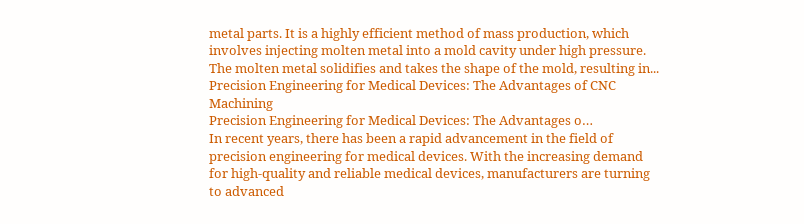metal parts. It is a highly efficient method of mass production, which involves injecting molten metal into a mold cavity under high pressure. The molten metal solidifies and takes the shape of the mold, resulting in...
Precision Engineering for Medical Devices: The Advantages of CNC Machining
Precision Engineering for Medical Devices: The Advantages o…
In recent years, there has been a rapid advancement in the field of precision engineering for medical devices. With the increasing demand for high-quality and reliable medical devices, manufacturers are turning to advanced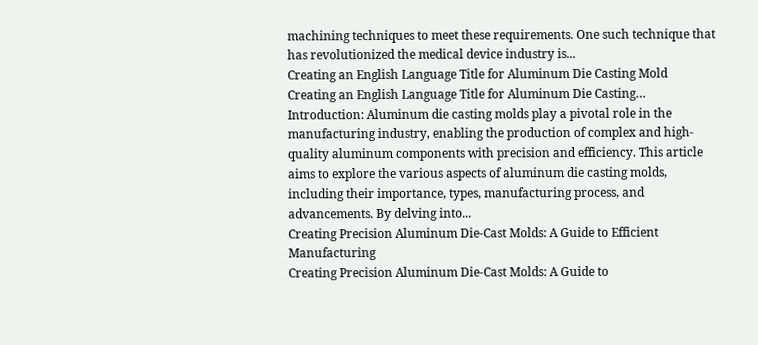machining techniques to meet these requirements. One such technique that has revolutionized the medical device industry is...
Creating an English Language Title for Aluminum Die Casting Mold
Creating an English Language Title for Aluminum Die Casting…
Introduction: Aluminum die casting molds play a pivotal role in the manufacturing industry, enabling the production of complex and high-quality aluminum components with precision and efficiency. This article aims to explore the various aspects of aluminum die casting molds, including their importance, types, manufacturing process, and advancements. By delving into...
Creating Precision Aluminum Die-Cast Molds: A Guide to Efficient Manufacturing
Creating Precision Aluminum Die-Cast Molds: A Guide to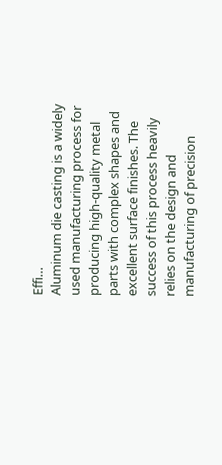Effi…
Aluminum die casting is a widely used manufacturing process for producing high-quality metal parts with complex shapes and excellent surface finishes. The success of this process heavily relies on the design and manufacturing of precision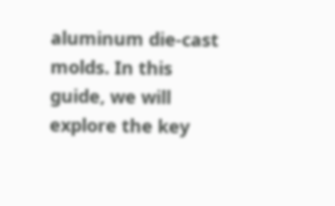aluminum die-cast molds. In this guide, we will explore the key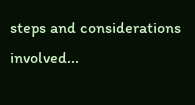steps and considerations involved...